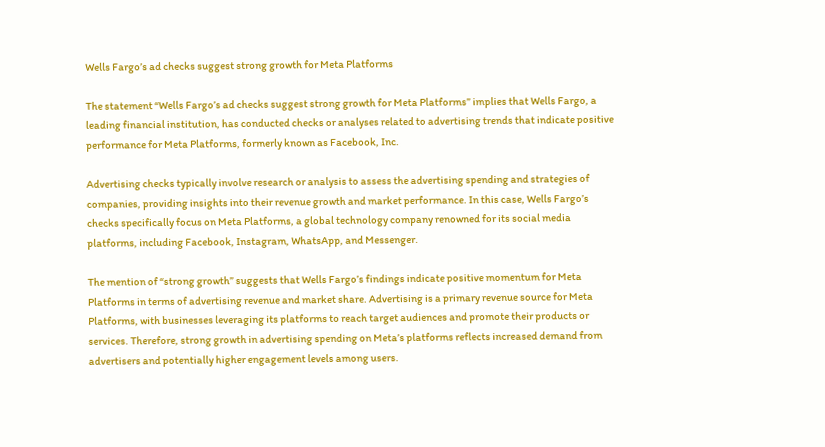Wells Fargo’s ad checks suggest strong growth for Meta Platforms

The statement “Wells Fargo’s ad checks suggest strong growth for Meta Platforms” implies that Wells Fargo, a leading financial institution, has conducted checks or analyses related to advertising trends that indicate positive performance for Meta Platforms, formerly known as Facebook, Inc.

Advertising checks typically involve research or analysis to assess the advertising spending and strategies of companies, providing insights into their revenue growth and market performance. In this case, Wells Fargo’s checks specifically focus on Meta Platforms, a global technology company renowned for its social media platforms, including Facebook, Instagram, WhatsApp, and Messenger.

The mention of “strong growth” suggests that Wells Fargo’s findings indicate positive momentum for Meta Platforms in terms of advertising revenue and market share. Advertising is a primary revenue source for Meta Platforms, with businesses leveraging its platforms to reach target audiences and promote their products or services. Therefore, strong growth in advertising spending on Meta’s platforms reflects increased demand from advertisers and potentially higher engagement levels among users.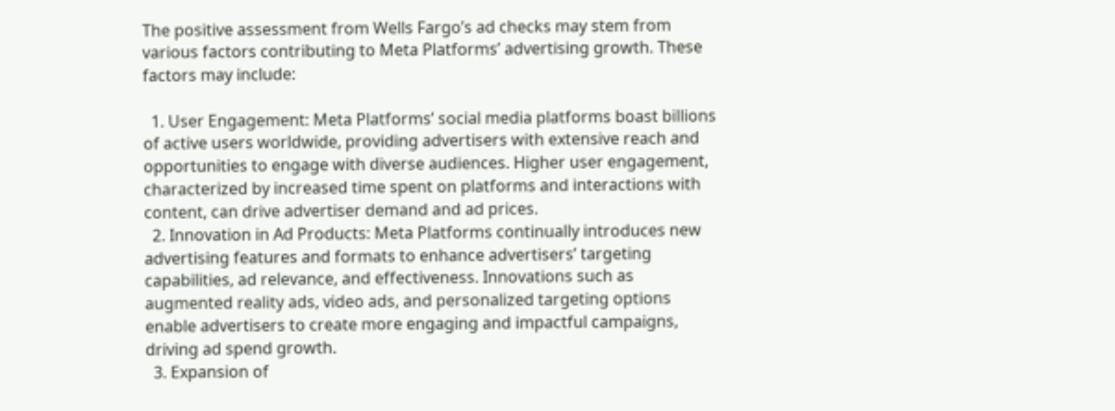The positive assessment from Wells Fargo’s ad checks may stem from various factors contributing to Meta Platforms’ advertising growth. These factors may include:

  1. User Engagement: Meta Platforms’ social media platforms boast billions of active users worldwide, providing advertisers with extensive reach and opportunities to engage with diverse audiences. Higher user engagement, characterized by increased time spent on platforms and interactions with content, can drive advertiser demand and ad prices.
  2. Innovation in Ad Products: Meta Platforms continually introduces new advertising features and formats to enhance advertisers’ targeting capabilities, ad relevance, and effectiveness. Innovations such as augmented reality ads, video ads, and personalized targeting options enable advertisers to create more engaging and impactful campaigns, driving ad spend growth.
  3. Expansion of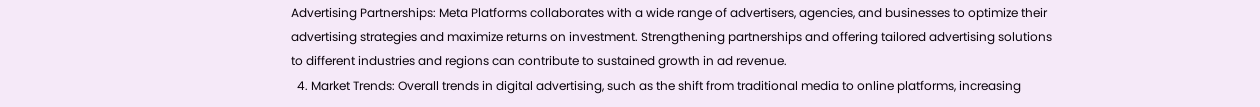Advertising Partnerships: Meta Platforms collaborates with a wide range of advertisers, agencies, and businesses to optimize their advertising strategies and maximize returns on investment. Strengthening partnerships and offering tailored advertising solutions to different industries and regions can contribute to sustained growth in ad revenue.
  4. Market Trends: Overall trends in digital advertising, such as the shift from traditional media to online platforms, increasing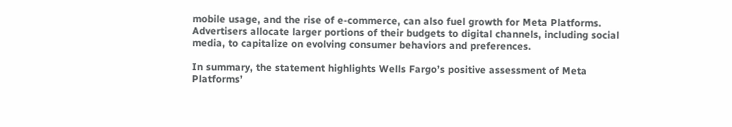mobile usage, and the rise of e-commerce, can also fuel growth for Meta Platforms. Advertisers allocate larger portions of their budgets to digital channels, including social media, to capitalize on evolving consumer behaviors and preferences.

In summary, the statement highlights Wells Fargo’s positive assessment of Meta Platforms’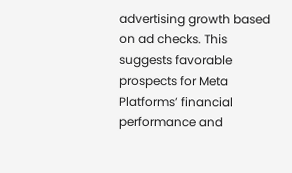advertising growth based on ad checks. This suggests favorable prospects for Meta Platforms’ financial performance and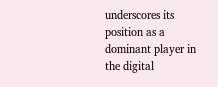underscores its position as a dominant player in the digital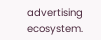advertising ecosystem.